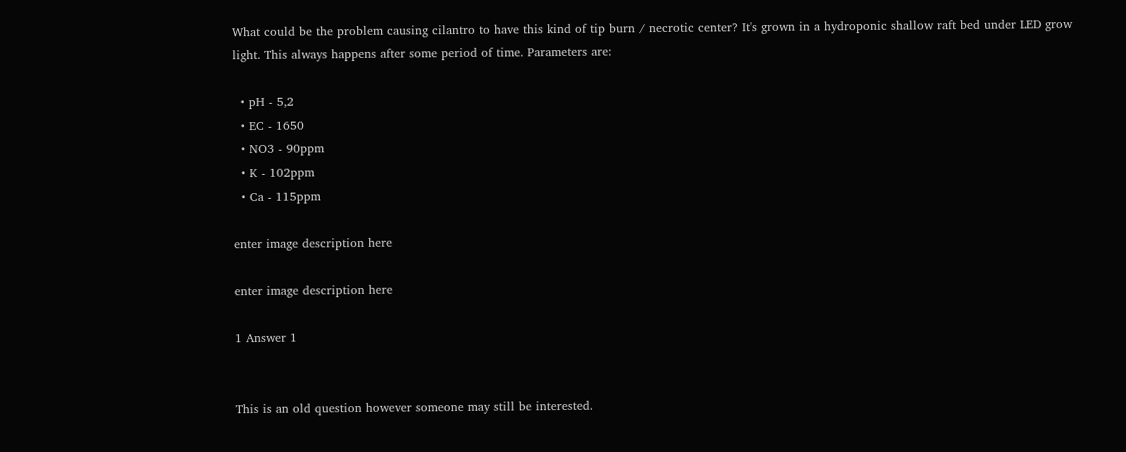What could be the problem causing cilantro to have this kind of tip burn / necrotic center? It's grown in a hydroponic shallow raft bed under LED grow light. This always happens after some period of time. Parameters are:

  • pH - 5,2
  • EC - 1650
  • NO3 - 90ppm
  • K - 102ppm
  • Ca - 115ppm

enter image description here

enter image description here

1 Answer 1


This is an old question however someone may still be interested.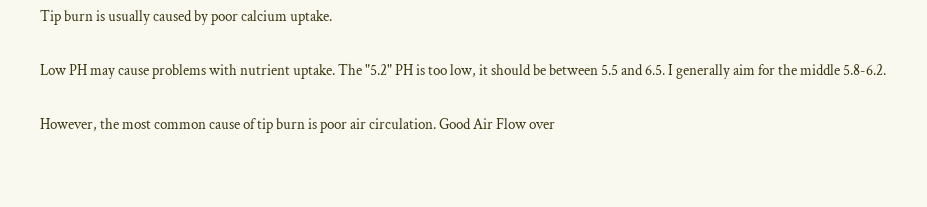Tip burn is usually caused by poor calcium uptake.

Low PH may cause problems with nutrient uptake. The "5.2" PH is too low, it should be between 5.5 and 6.5. I generally aim for the middle 5.8-6.2.

However, the most common cause of tip burn is poor air circulation. Good Air Flow over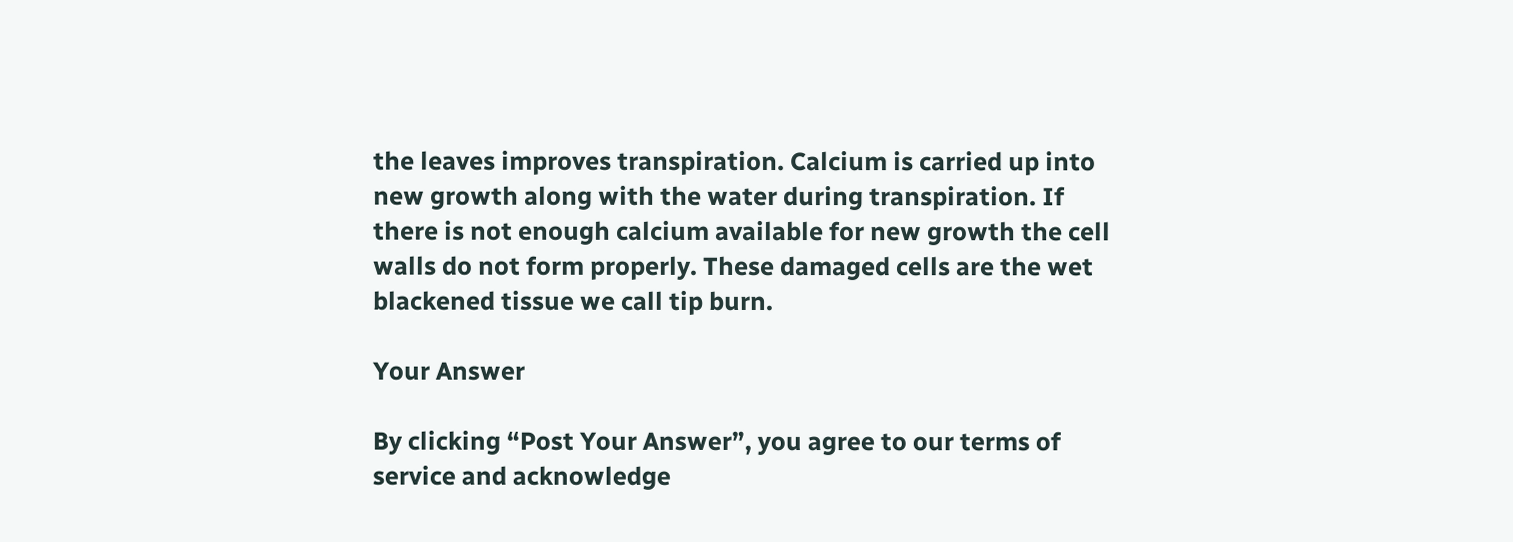the leaves improves transpiration. Calcium is carried up into new growth along with the water during transpiration. If there is not enough calcium available for new growth the cell walls do not form properly. These damaged cells are the wet blackened tissue we call tip burn.

Your Answer

By clicking “Post Your Answer”, you agree to our terms of service and acknowledge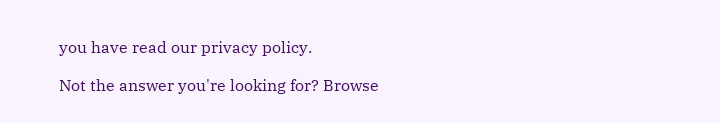you have read our privacy policy.

Not the answer you're looking for? Browse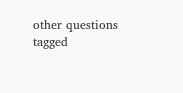other questions tagged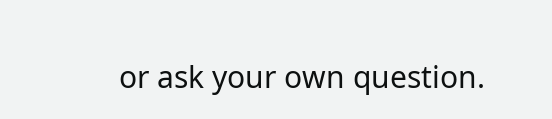or ask your own question.